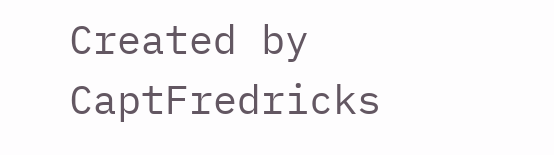Created by CaptFredricks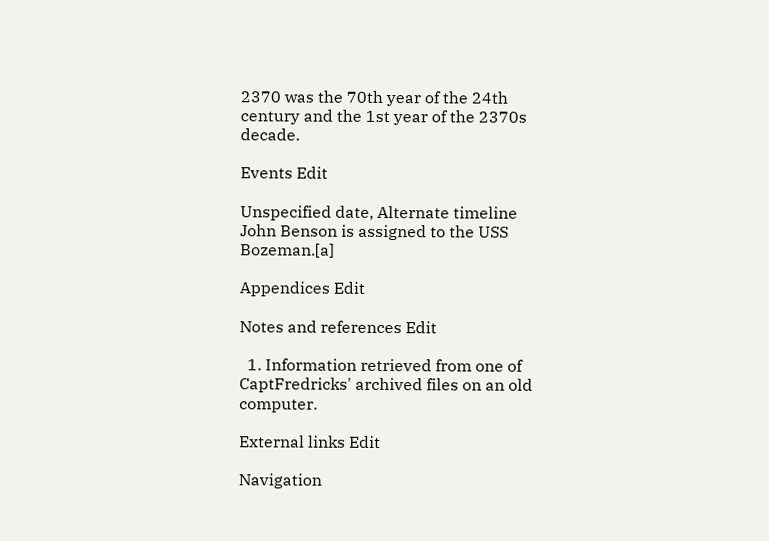2370 was the 70th year of the 24th century and the 1st year of the 2370s decade.

Events Edit

Unspecified date, Alternate timeline
John Benson is assigned to the USS Bozeman.[a]

Appendices Edit

Notes and references Edit

  1. Information retrieved from one of CaptFredricks' archived files on an old computer.

External links Edit

Navigation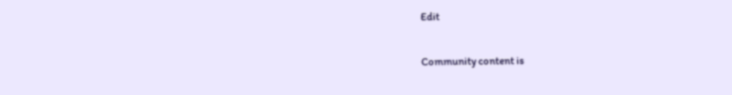Edit

Community content is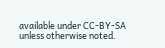available under CC-BY-SA unless otherwise noted.